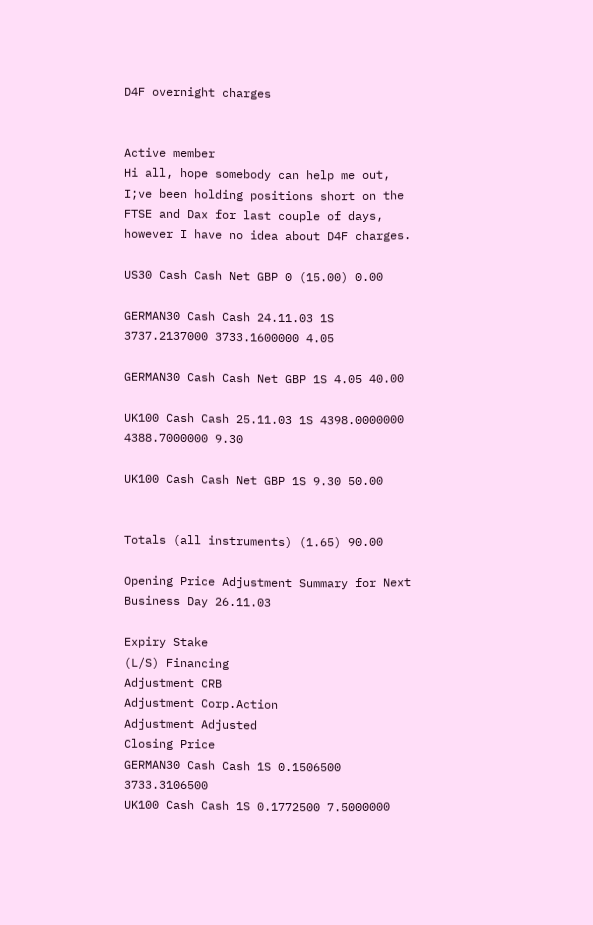D4F overnight charges


Active member
Hi all, hope somebody can help me out, I;ve been holding positions short on the FTSE and Dax for last couple of days, however I have no idea about D4F charges.

US30 Cash Cash Net GBP 0 (15.00) 0.00

GERMAN30 Cash Cash 24.11.03 1S 3737.2137000 3733.1600000 4.05

GERMAN30 Cash Cash Net GBP 1S 4.05 40.00

UK100 Cash Cash 25.11.03 1S 4398.0000000 4388.7000000 9.30

UK100 Cash Cash Net GBP 1S 9.30 50.00


Totals (all instruments) (1.65) 90.00

Opening Price Adjustment Summary for Next Business Day 26.11.03

Expiry Stake
(L/S) Financing
Adjustment CRB
Adjustment Corp.Action
Adjustment Adjusted
Closing Price
GERMAN30 Cash Cash 1S 0.1506500 3733.3106500
UK100 Cash Cash 1S 0.1772500 7.5000000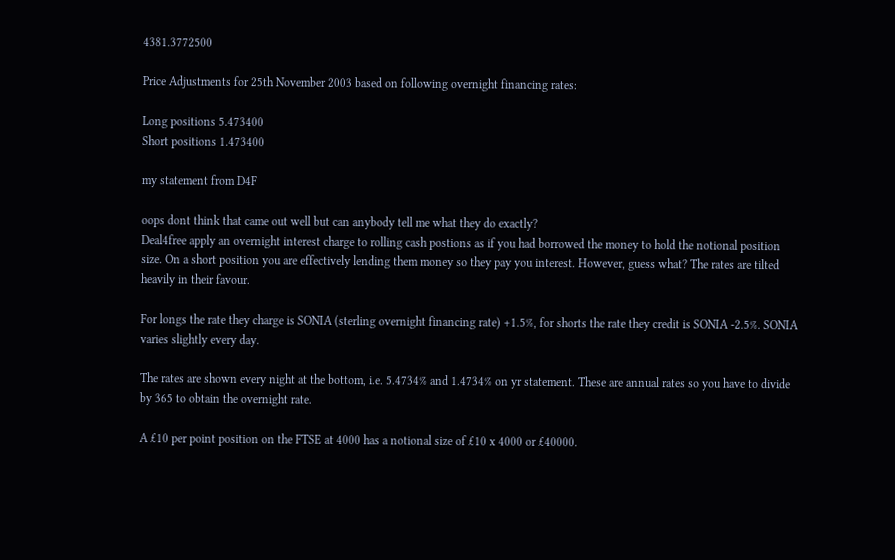4381.3772500

Price Adjustments for 25th November 2003 based on following overnight financing rates:

Long positions 5.473400
Short positions 1.473400

my statement from D4F

oops dont think that came out well but can anybody tell me what they do exactly?
Deal4free apply an overnight interest charge to rolling cash postions as if you had borrowed the money to hold the notional position size. On a short position you are effectively lending them money so they pay you interest. However, guess what? The rates are tilted heavily in their favour.

For longs the rate they charge is SONIA (sterling overnight financing rate) +1.5%, for shorts the rate they credit is SONIA -2.5%. SONIA varies slightly every day.

The rates are shown every night at the bottom, i.e. 5.4734% and 1.4734% on yr statement. These are annual rates so you have to divide by 365 to obtain the overnight rate.

A £10 per point position on the FTSE at 4000 has a notional size of £10 x 4000 or £40000.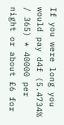If you were long you would pay d4f (5.4734% / 365) * 40000 per night or about £6 for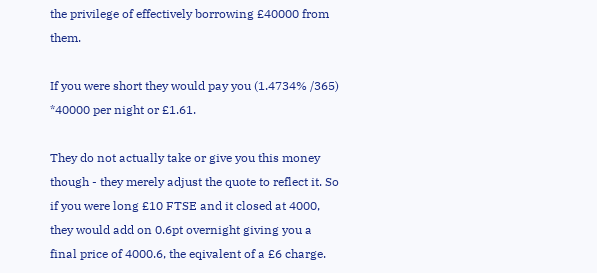the privilege of effectively borrowing £40000 from them.

If you were short they would pay you (1.4734% /365) *40000 per night or £1.61.

They do not actually take or give you this money though - they merely adjust the quote to reflect it. So if you were long £10 FTSE and it closed at 4000, they would add on 0.6pt overnight giving you a final price of 4000.6, the eqivalent of a £6 charge.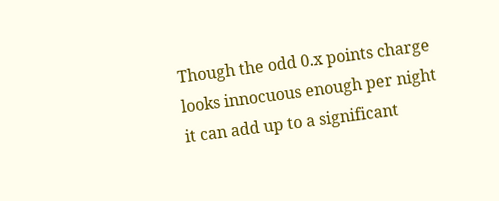Though the odd 0.x points charge looks innocuous enough per night it can add up to a significant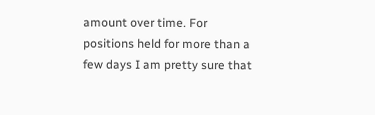amount over time. For positions held for more than a few days I am pretty sure that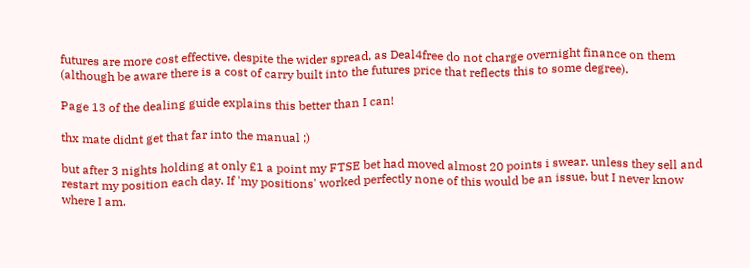futures are more cost effective, despite the wider spread, as Deal4free do not charge overnight finance on them (although be aware there is a cost of carry built into the futures price that reflects this to some degree).

Page 13 of the dealing guide explains this better than I can!

thx mate didnt get that far into the manual ;)

but after 3 nights holding at only £1 a point my FTSE bet had moved almost 20 points i swear. unless they sell and restart my position each day. If 'my positions' worked perfectly none of this would be an issue, but I never know where I am.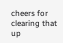cheers for clearing that up